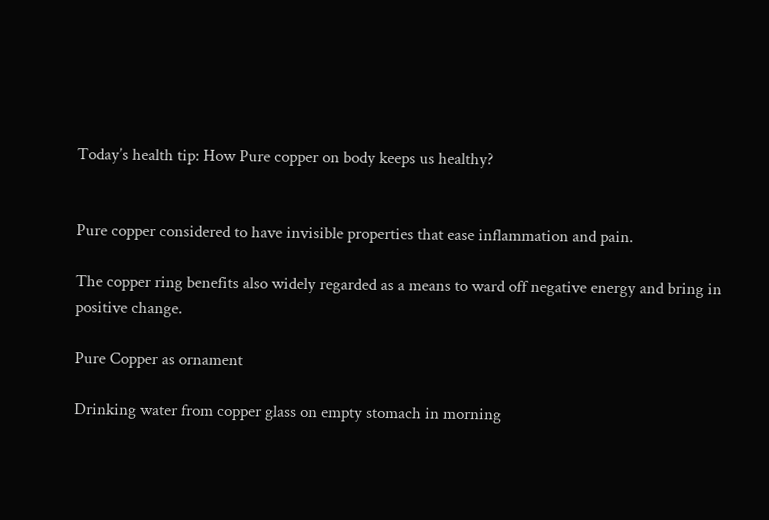Today’s health tip: How Pure copper on body keeps us healthy?


Pure copper considered to have invisible properties that ease inflammation and pain.

The copper ring benefits also widely regarded as a means to ward off negative energy and bring in positive change.

Pure Copper as ornament

Drinking water from copper glass on empty stomach in morning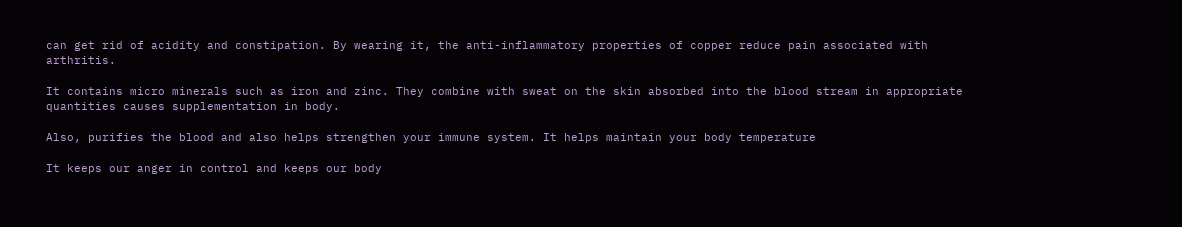can get rid of acidity and constipation. By wearing it, the anti-inflammatory properties of copper reduce pain associated with arthritis.

It contains micro minerals such as iron and zinc. They combine with sweat on the skin absorbed into the blood stream in appropriate quantities causes supplementation in body.

Also, purifies the blood and also helps strengthen your immune system. It helps maintain your body temperature

It keeps our anger in control and keeps our body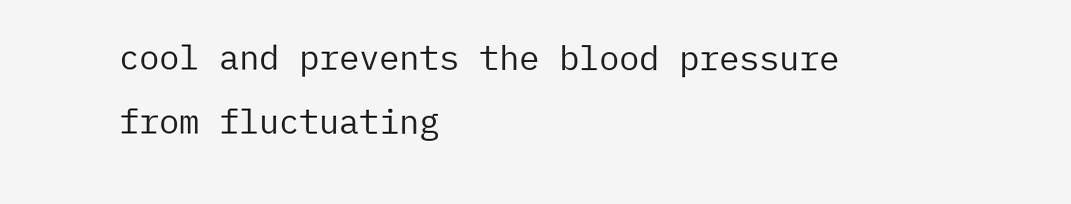cool and prevents the blood pressure from fluctuating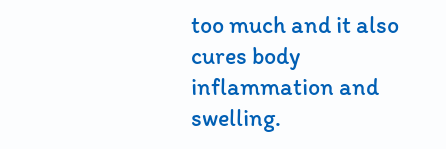too much and it also cures body inflammation and swelling.